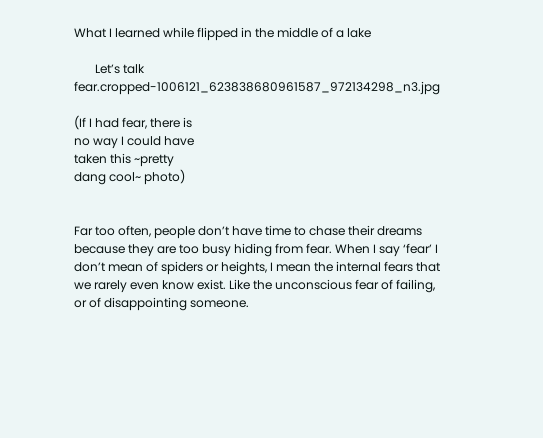What I learned while flipped in the middle of a lake

       Let’s talk fear.cropped-1006121_623838680961587_972134298_n3.jpg

(If I had fear, there is
no way I could have
taken this ~pretty
dang cool~ photo)


Far too often, people don’t have time to chase their dreams because they are too busy hiding from fear. When I say ‘fear’ I don’t mean of spiders or heights, I mean the internal fears that we rarely even know exist. Like the unconscious fear of failing, or of disappointing someone.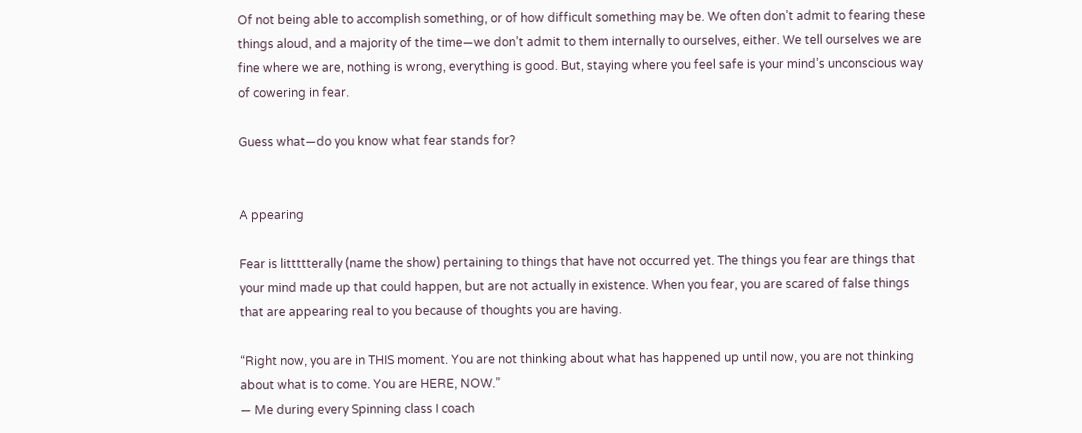Of not being able to accomplish something, or of how difficult something may be. We often don’t admit to fearing these things aloud, and a majority of the time—we don’t admit to them internally to ourselves, either. We tell ourselves we are fine where we are, nothing is wrong, everything is good. But, staying where you feel safe is your mind’s unconscious way of cowering in fear.

Guess what—do you know what fear stands for?


A ppearing

Fear is littttterally (name the show) pertaining to things that have not occurred yet. The things you fear are things that your mind made up that could happen, but are not actually in existence. When you fear, you are scared of false things that are appearing real to you because of thoughts you are having.

“Right now, you are in THIS moment. You are not thinking about what has happened up until now, you are not thinking about what is to come. You are HERE, NOW.”
— Me during every Spinning class I coach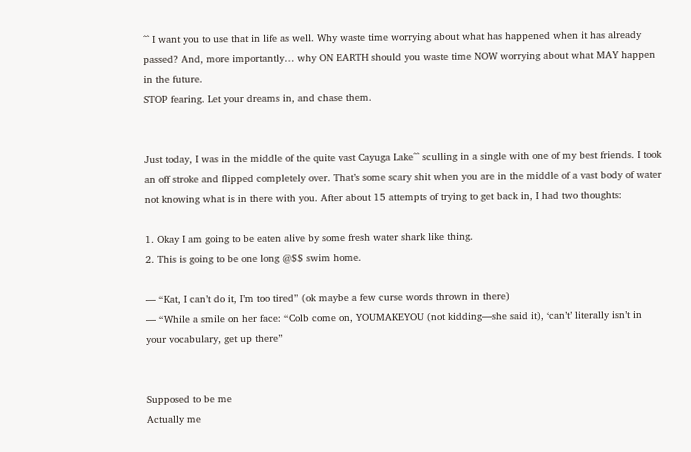^^ I want you to use that in life as well. Why waste time worrying about what has happened when it has already passed? And, more importantly… why ON EARTH should you waste time NOW worrying about what MAY happen in the future.
STOP fearing. Let your dreams in, and chase them.


Just today, I was in the middle of the quite vast Cayuga Lake^^ sculling in a single with one of my best friends. I took an off stroke and flipped completely over. That’s some scary shit when you are in the middle of a vast body of water not knowing what is in there with you. After about 15 attempts of trying to get back in, I had two thoughts:

1. Okay I am going to be eaten alive by some fresh water shark like thing.
2. This is going to be one long @$$ swim home.

— “Kat, I can’t do it, I’m too tired” (ok maybe a few curse words thrown in there)
— “While a smile on her face: “Colb come on, YOUMAKEYOU (not kidding—she said it), ‘can’t’ literally isn’t in your vocabulary, get up there”


Supposed to be me
Actually me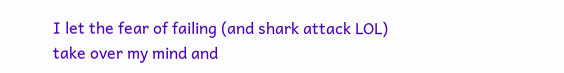I let the fear of failing (and shark attack LOL) take over my mind and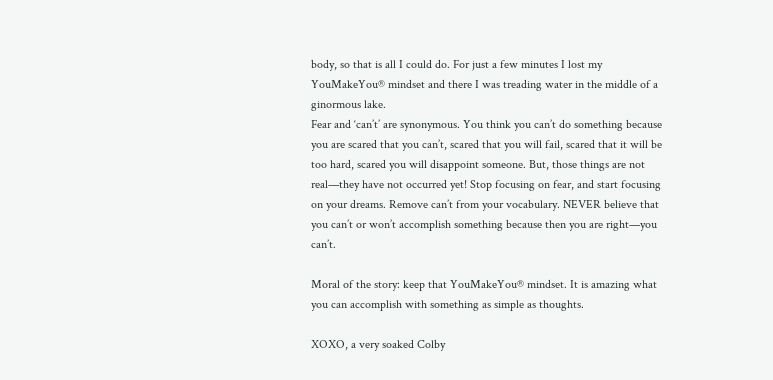body, so that is all I could do. For just a few minutes I lost my YouMakeYou® mindset and there I was treading water in the middle of a ginormous lake.
Fear and ‘can’t’ are synonymous. You think you can’t do something because you are scared that you can’t, scared that you will fail, scared that it will be too hard, scared you will disappoint someone. But, those things are not real—they have not occurred yet! Stop focusing on fear, and start focusing on your dreams. Remove can’t from your vocabulary. NEVER believe that you can’t or won’t accomplish something because then you are right—you can’t.

Moral of the story: keep that YouMakeYou® mindset. It is amazing what you can accomplish with something as simple as thoughts.

XOXO, a very soaked Colby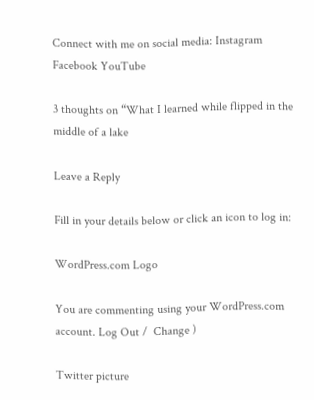Connect with me on social media: Instagram Facebook YouTube

3 thoughts on “What I learned while flipped in the middle of a lake

Leave a Reply

Fill in your details below or click an icon to log in:

WordPress.com Logo

You are commenting using your WordPress.com account. Log Out /  Change )

Twitter picture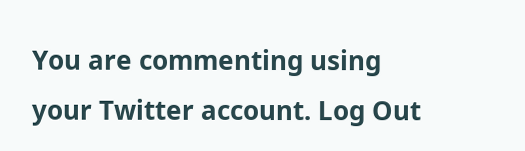You are commenting using your Twitter account. Log Out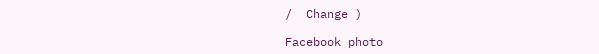/  Change )

Facebook photo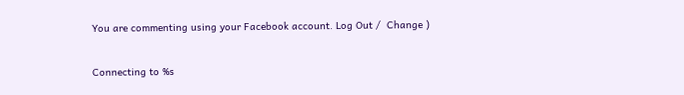You are commenting using your Facebook account. Log Out /  Change )

Connecting to %s